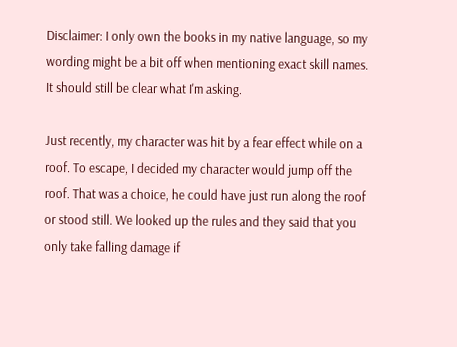Disclaimer: I only own the books in my native language, so my wording might be a bit off when mentioning exact skill names. It should still be clear what I'm asking.

Just recently, my character was hit by a fear effect while on a roof. To escape, I decided my character would jump off the roof. That was a choice, he could have just run along the roof or stood still. We looked up the rules and they said that you only take falling damage if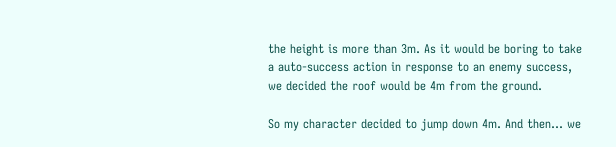the height is more than 3m. As it would be boring to take a auto-success action in response to an enemy success, we decided the roof would be 4m from the ground.

So my character decided to jump down 4m. And then... we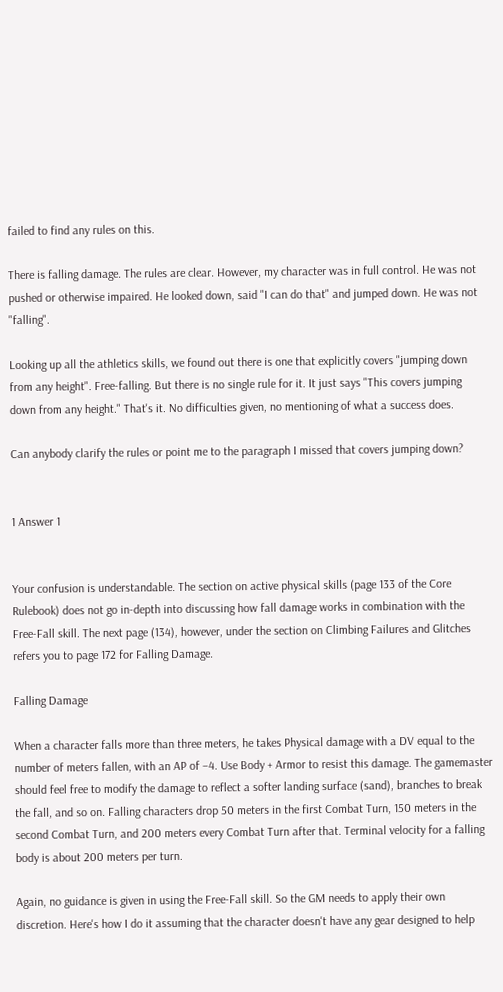failed to find any rules on this.

There is falling damage. The rules are clear. However, my character was in full control. He was not pushed or otherwise impaired. He looked down, said "I can do that" and jumped down. He was not "falling".

Looking up all the athletics skills, we found out there is one that explicitly covers "jumping down from any height". Free-falling. But there is no single rule for it. It just says "This covers jumping down from any height." That's it. No difficulties given, no mentioning of what a success does.

Can anybody clarify the rules or point me to the paragraph I missed that covers jumping down?


1 Answer 1


Your confusion is understandable. The section on active physical skills (page 133 of the Core Rulebook) does not go in-depth into discussing how fall damage works in combination with the Free-Fall skill. The next page (134), however, under the section on Climbing Failures and Glitches refers you to page 172 for Falling Damage.

Falling Damage

When a character falls more than three meters, he takes Physical damage with a DV equal to the number of meters fallen, with an AP of –4. Use Body + Armor to resist this damage. The gamemaster should feel free to modify the damage to reflect a softer landing surface (sand), branches to break the fall, and so on. Falling characters drop 50 meters in the first Combat Turn, 150 meters in the second Combat Turn, and 200 meters every Combat Turn after that. Terminal velocity for a falling body is about 200 meters per turn.

Again, no guidance is given in using the Free-Fall skill. So the GM needs to apply their own discretion. Here's how I do it assuming that the character doesn't have any gear designed to help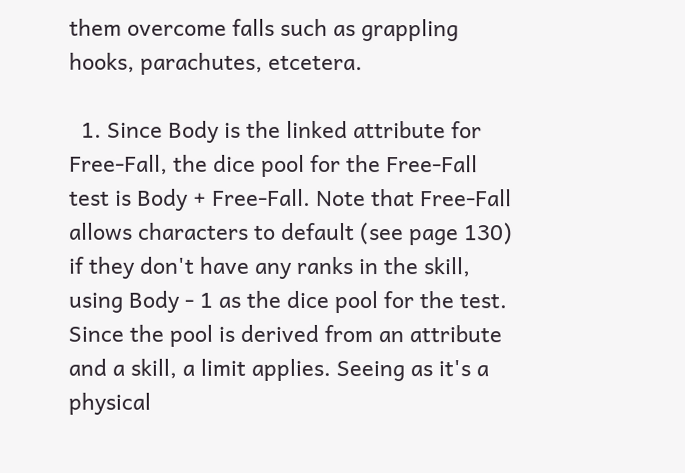them overcome falls such as grappling hooks, parachutes, etcetera.

  1. Since Body is the linked attribute for Free-Fall, the dice pool for the Free-Fall test is Body + Free-Fall. Note that Free-Fall allows characters to default (see page 130) if they don't have any ranks in the skill, using Body - 1 as the dice pool for the test. Since the pool is derived from an attribute and a skill, a limit applies. Seeing as it's a physical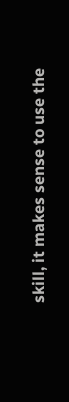skill, it makes sense to use the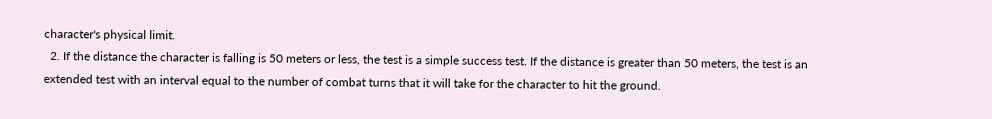character's physical limit.
  2. If the distance the character is falling is 50 meters or less, the test is a simple success test. If the distance is greater than 50 meters, the test is an extended test with an interval equal to the number of combat turns that it will take for the character to hit the ground.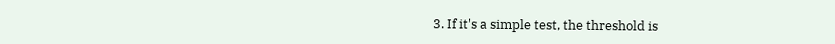3. If it's a simple test, the threshold is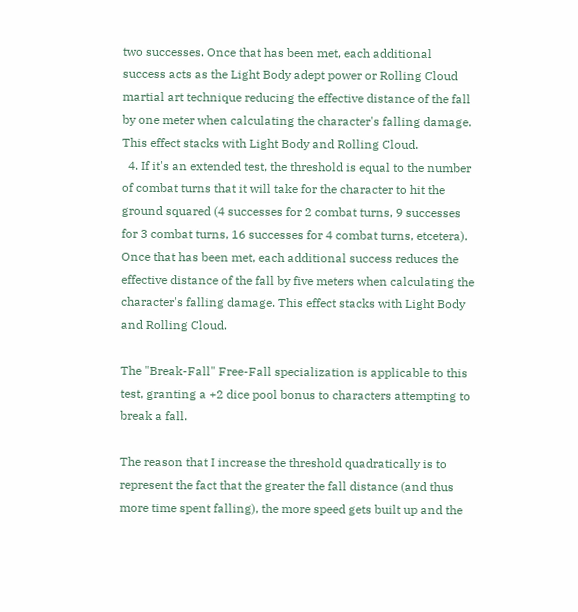two successes. Once that has been met, each additional success acts as the Light Body adept power or Rolling Cloud martial art technique reducing the effective distance of the fall by one meter when calculating the character's falling damage. This effect stacks with Light Body and Rolling Cloud.
  4. If it's an extended test, the threshold is equal to the number of combat turns that it will take for the character to hit the ground squared (4 successes for 2 combat turns, 9 successes for 3 combat turns, 16 successes for 4 combat turns, etcetera). Once that has been met, each additional success reduces the effective distance of the fall by five meters when calculating the character's falling damage. This effect stacks with Light Body and Rolling Cloud.

The "Break-Fall" Free-Fall specialization is applicable to this test, granting a +2 dice pool bonus to characters attempting to break a fall.

The reason that I increase the threshold quadratically is to represent the fact that the greater the fall distance (and thus more time spent falling), the more speed gets built up and the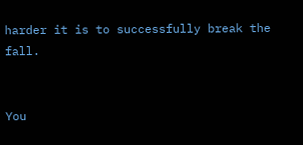harder it is to successfully break the fall.


You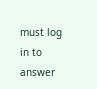must log in to answer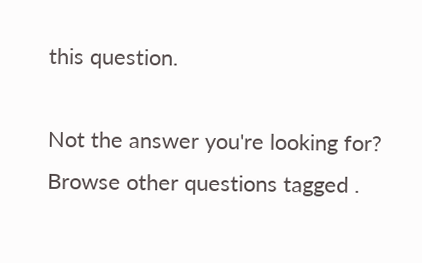this question.

Not the answer you're looking for? Browse other questions tagged .